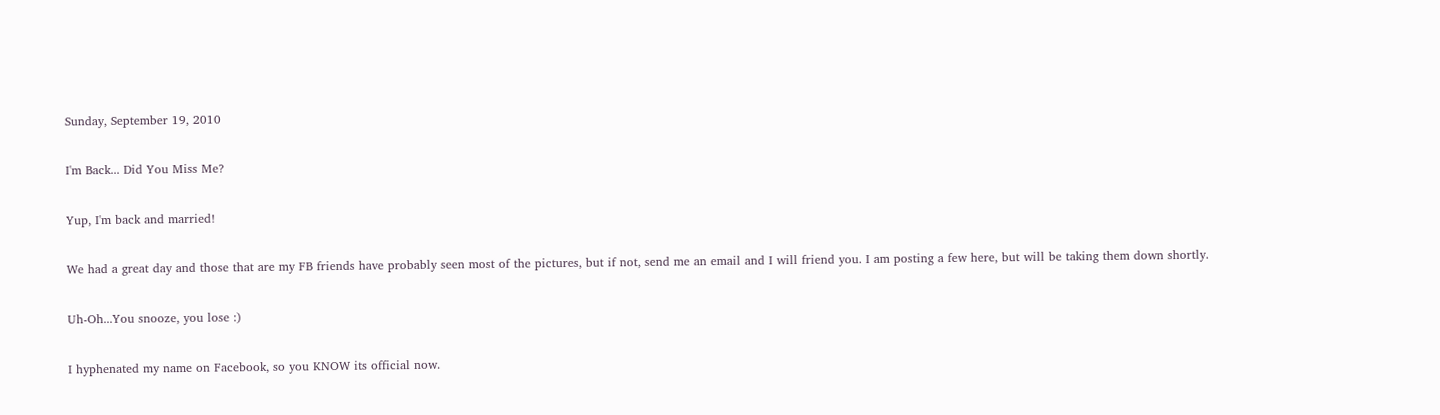Sunday, September 19, 2010

I'm Back... Did You Miss Me?

Yup, I'm back and married!

We had a great day and those that are my FB friends have probably seen most of the pictures, but if not, send me an email and I will friend you. I am posting a few here, but will be taking them down shortly.

Uh-Oh...You snooze, you lose :)

I hyphenated my name on Facebook, so you KNOW its official now.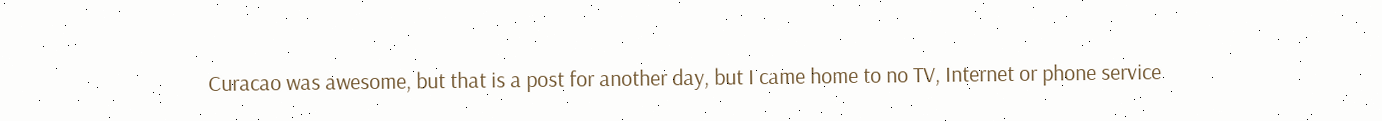Curacao was awesome, but that is a post for another day, but I came home to no TV, Internet or phone service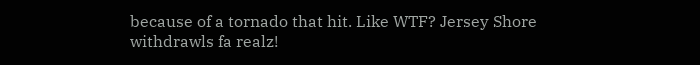because of a tornado that hit. Like WTF? Jersey Shore withdrawls fa realz!